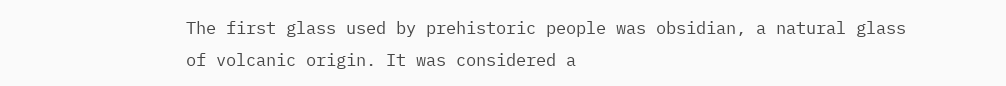The first glass used by prehistoric people was obsidian, a natural glass of volcanic origin. It was considered a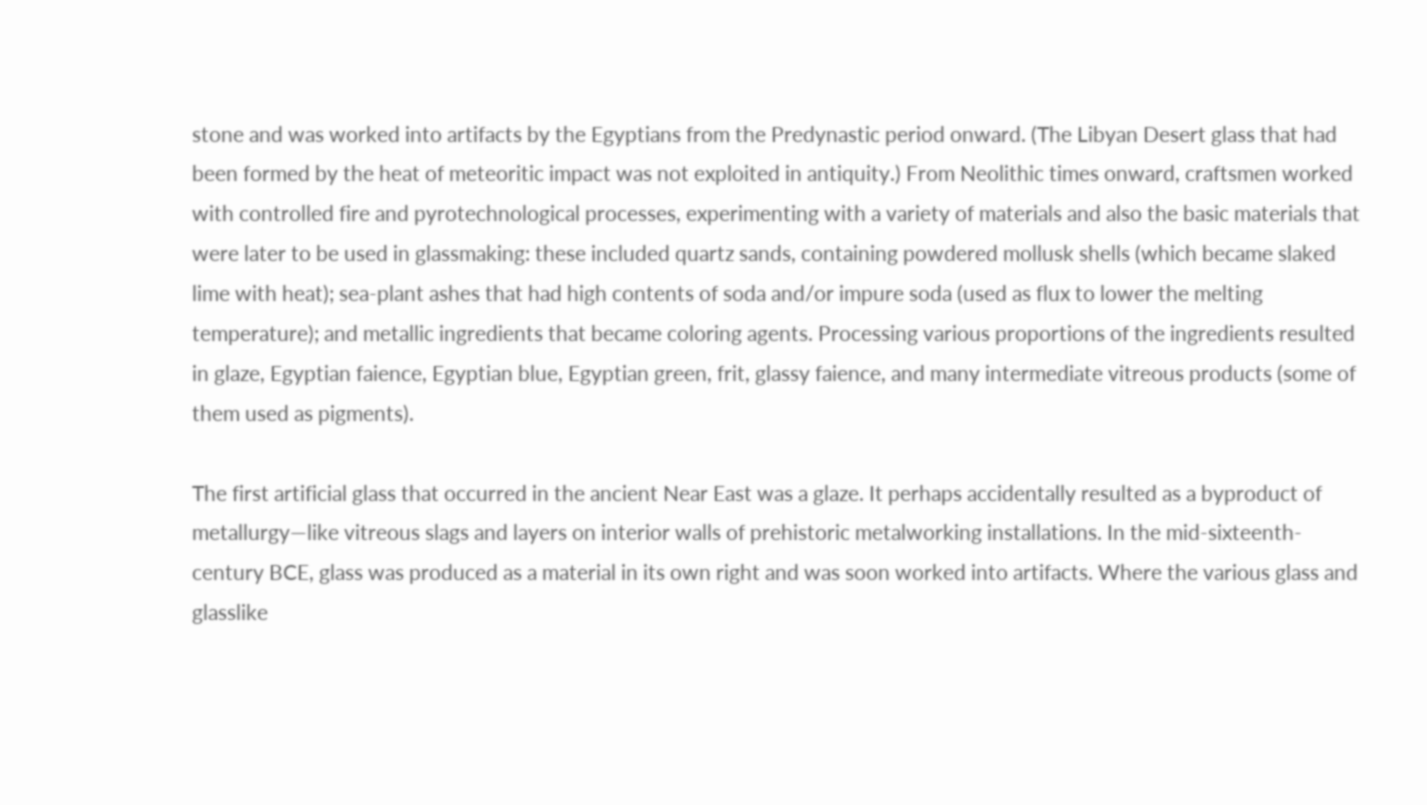stone and was worked into artifacts by the Egyptians from the Predynastic period onward. (The Libyan Desert glass that had been formed by the heat of meteoritic impact was not exploited in antiquity.) From Neolithic times onward, craftsmen worked with controlled fire and pyrotechnological processes, experimenting with a variety of materials and also the basic materials that were later to be used in glassmaking: these included quartz sands, containing powdered mollusk shells (which became slaked lime with heat); sea-plant ashes that had high contents of soda and/or impure soda (used as flux to lower the melting temperature); and metallic ingredients that became coloring agents. Processing various proportions of the ingredients resulted in glaze, Egyptian faience, Egyptian blue, Egyptian green, frit, glassy faience, and many intermediate vitreous products (some of them used as pigments).

The first artificial glass that occurred in the ancient Near East was a glaze. It perhaps accidentally resulted as a byproduct of metallurgy—like vitreous slags and layers on interior walls of prehistoric metalworking installations. In the mid-sixteenth-century BCE, glass was produced as a material in its own right and was soon worked into artifacts. Where the various glass and glasslike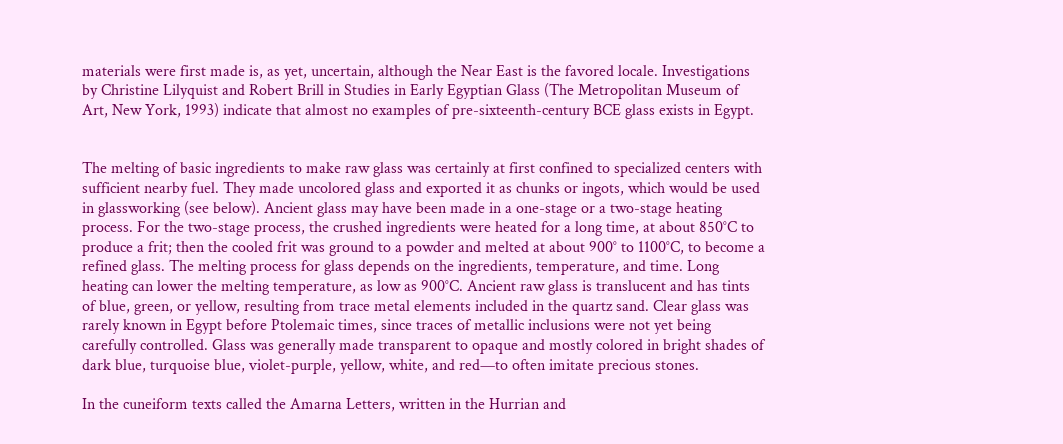materials were first made is, as yet, uncertain, although the Near East is the favored locale. Investigations by Christine Lilyquist and Robert Brill in Studies in Early Egyptian Glass (The Metropolitan Museum of Art, New York, 1993) indicate that almost no examples of pre-sixteenth-century BCE glass exists in Egypt.


The melting of basic ingredients to make raw glass was certainly at first confined to specialized centers with sufficient nearby fuel. They made uncolored glass and exported it as chunks or ingots, which would be used in glassworking (see below). Ancient glass may have been made in a one-stage or a two-stage heating process. For the two-stage process, the crushed ingredients were heated for a long time, at about 850°C to produce a frit; then the cooled frit was ground to a powder and melted at about 900° to 1100°C, to become a refined glass. The melting process for glass depends on the ingredients, temperature, and time. Long heating can lower the melting temperature, as low as 900°C. Ancient raw glass is translucent and has tints of blue, green, or yellow, resulting from trace metal elements included in the quartz sand. Clear glass was rarely known in Egypt before Ptolemaic times, since traces of metallic inclusions were not yet being carefully controlled. Glass was generally made transparent to opaque and mostly colored in bright shades of dark blue, turquoise blue, violet-purple, yellow, white, and red—to often imitate precious stones.

In the cuneiform texts called the Amarna Letters, written in the Hurrian and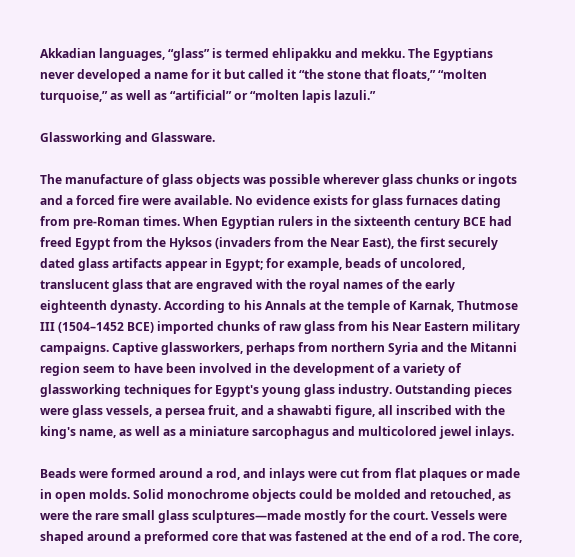Akkadian languages, “glass” is termed ehlipakku and mekku. The Egyptians never developed a name for it but called it “the stone that floats,” “molten turquoise,” as well as “artificial” or “molten lapis lazuli.”

Glassworking and Glassware.

The manufacture of glass objects was possible wherever glass chunks or ingots and a forced fire were available. No evidence exists for glass furnaces dating from pre-Roman times. When Egyptian rulers in the sixteenth century BCE had freed Egypt from the Hyksos (invaders from the Near East), the first securely dated glass artifacts appear in Egypt; for example, beads of uncolored, translucent glass that are engraved with the royal names of the early eighteenth dynasty. According to his Annals at the temple of Karnak, Thutmose III (1504–1452 BCE) imported chunks of raw glass from his Near Eastern military campaigns. Captive glassworkers, perhaps from northern Syria and the Mitanni region seem to have been involved in the development of a variety of glassworking techniques for Egypt's young glass industry. Outstanding pieces were glass vessels, a persea fruit, and a shawabti figure, all inscribed with the king's name, as well as a miniature sarcophagus and multicolored jewel inlays.

Beads were formed around a rod, and inlays were cut from flat plaques or made in open molds. Solid monochrome objects could be molded and retouched, as were the rare small glass sculptures—made mostly for the court. Vessels were shaped around a preformed core that was fastened at the end of a rod. The core,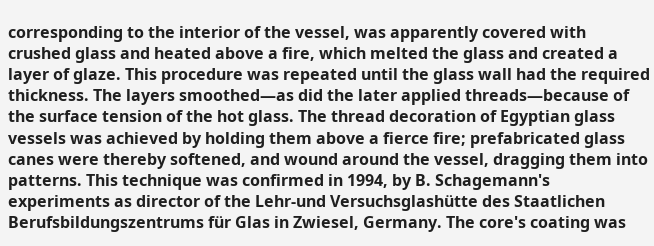corresponding to the interior of the vessel, was apparently covered with crushed glass and heated above a fire, which melted the glass and created a layer of glaze. This procedure was repeated until the glass wall had the required thickness. The layers smoothed—as did the later applied threads—because of the surface tension of the hot glass. The thread decoration of Egyptian glass vessels was achieved by holding them above a fierce fire; prefabricated glass canes were thereby softened, and wound around the vessel, dragging them into patterns. This technique was confirmed in 1994, by B. Schagemann's experiments as director of the Lehr-und Versuchsglashütte des Staatlichen Berufsbildungszentrums für Glas in Zwiesel, Germany. The core's coating was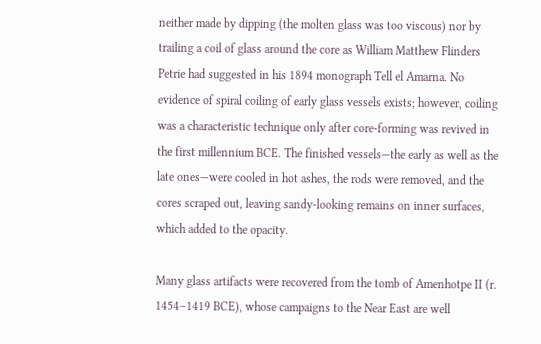neither made by dipping (the molten glass was too viscous) nor by trailing a coil of glass around the core as William Matthew Flinders Petrie had suggested in his 1894 monograph Tell el Amarna. No evidence of spiral coiling of early glass vessels exists; however, coiling was a characteristic technique only after core-forming was revived in the first millennium BCE. The finished vessels—the early as well as the late ones—were cooled in hot ashes, the rods were removed, and the cores scraped out, leaving sandy-looking remains on inner surfaces, which added to the opacity.

Many glass artifacts were recovered from the tomb of Amenhotpe II (r. 1454–1419 BCE), whose campaigns to the Near East are well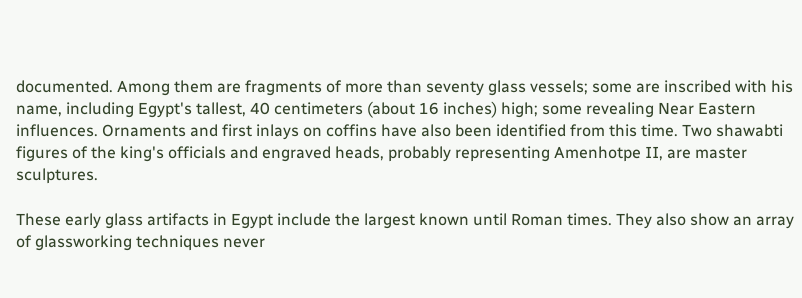documented. Among them are fragments of more than seventy glass vessels; some are inscribed with his name, including Egypt's tallest, 40 centimeters (about 16 inches) high; some revealing Near Eastern influences. Ornaments and first inlays on coffins have also been identified from this time. Two shawabti figures of the king's officials and engraved heads, probably representing Amenhotpe II, are master sculptures.

These early glass artifacts in Egypt include the largest known until Roman times. They also show an array of glassworking techniques never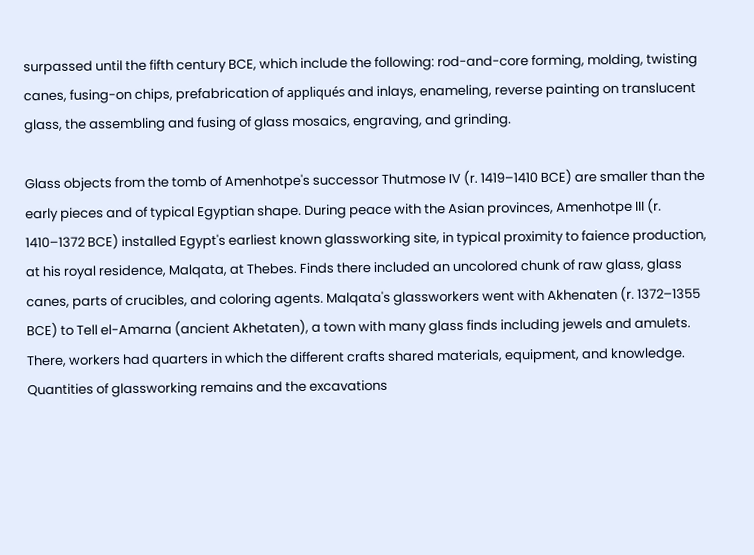surpassed until the fifth century BCE, which include the following: rod-and-core forming, molding, twisting canes, fusing-on chips, prefabrication of appliqués and inlays, enameling, reverse painting on translucent glass, the assembling and fusing of glass mosaics, engraving, and grinding.

Glass objects from the tomb of Amenhotpe's successor Thutmose IV (r. 1419–1410 BCE) are smaller than the early pieces and of typical Egyptian shape. During peace with the Asian provinces, Amenhotpe III (r. 1410–1372 BCE) installed Egypt's earliest known glassworking site, in typical proximity to faience production, at his royal residence, Malqata, at Thebes. Finds there included an uncolored chunk of raw glass, glass canes, parts of crucibles, and coloring agents. Malqata's glassworkers went with Akhenaten (r. 1372–1355 BCE) to Tell el-Amarna (ancient Akhetaten), a town with many glass finds including jewels and amulets. There, workers had quarters in which the different crafts shared materials, equipment, and knowledge. Quantities of glassworking remains and the excavations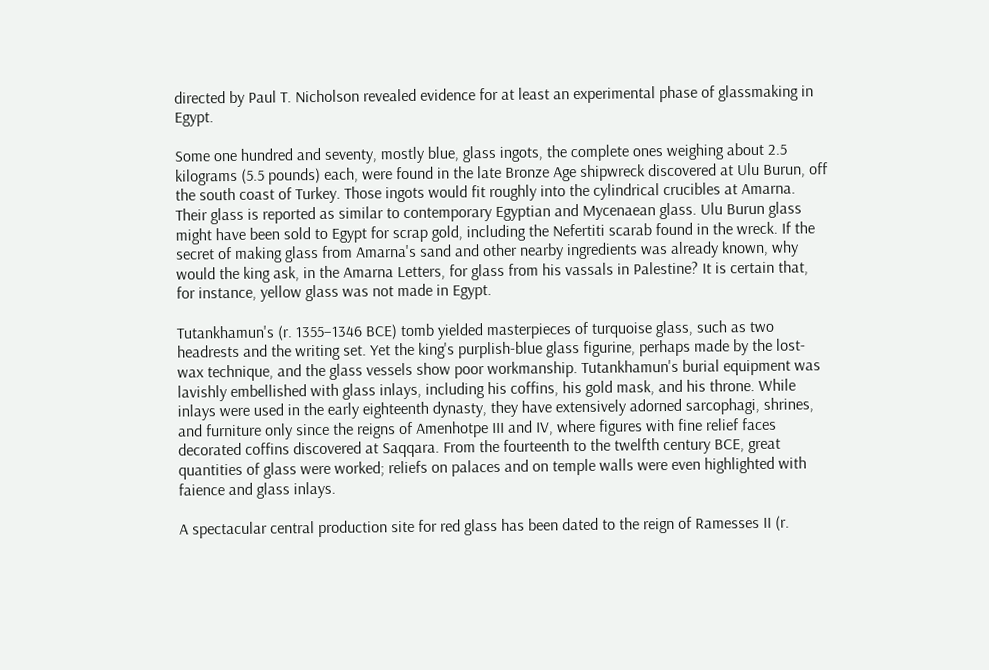directed by Paul T. Nicholson revealed evidence for at least an experimental phase of glassmaking in Egypt.

Some one hundred and seventy, mostly blue, glass ingots, the complete ones weighing about 2.5 kilograms (5.5 pounds) each, were found in the late Bronze Age shipwreck discovered at Ulu Burun, off the south coast of Turkey. Those ingots would fit roughly into the cylindrical crucibles at Amarna. Their glass is reported as similar to contemporary Egyptian and Mycenaean glass. Ulu Burun glass might have been sold to Egypt for scrap gold, including the Nefertiti scarab found in the wreck. If the secret of making glass from Amarna's sand and other nearby ingredients was already known, why would the king ask, in the Amarna Letters, for glass from his vassals in Palestine? It is certain that, for instance, yellow glass was not made in Egypt.

Tutankhamun's (r. 1355–1346 BCE) tomb yielded masterpieces of turquoise glass, such as two headrests and the writing set. Yet the king's purplish-blue glass figurine, perhaps made by the lost-wax technique, and the glass vessels show poor workmanship. Tutankhamun's burial equipment was lavishly embellished with glass inlays, including his coffins, his gold mask, and his throne. While inlays were used in the early eighteenth dynasty, they have extensively adorned sarcophagi, shrines, and furniture only since the reigns of Amenhotpe III and IV, where figures with fine relief faces decorated coffins discovered at Saqqara. From the fourteenth to the twelfth century BCE, great quantities of glass were worked; reliefs on palaces and on temple walls were even highlighted with faience and glass inlays.

A spectacular central production site for red glass has been dated to the reign of Ramesses II (r.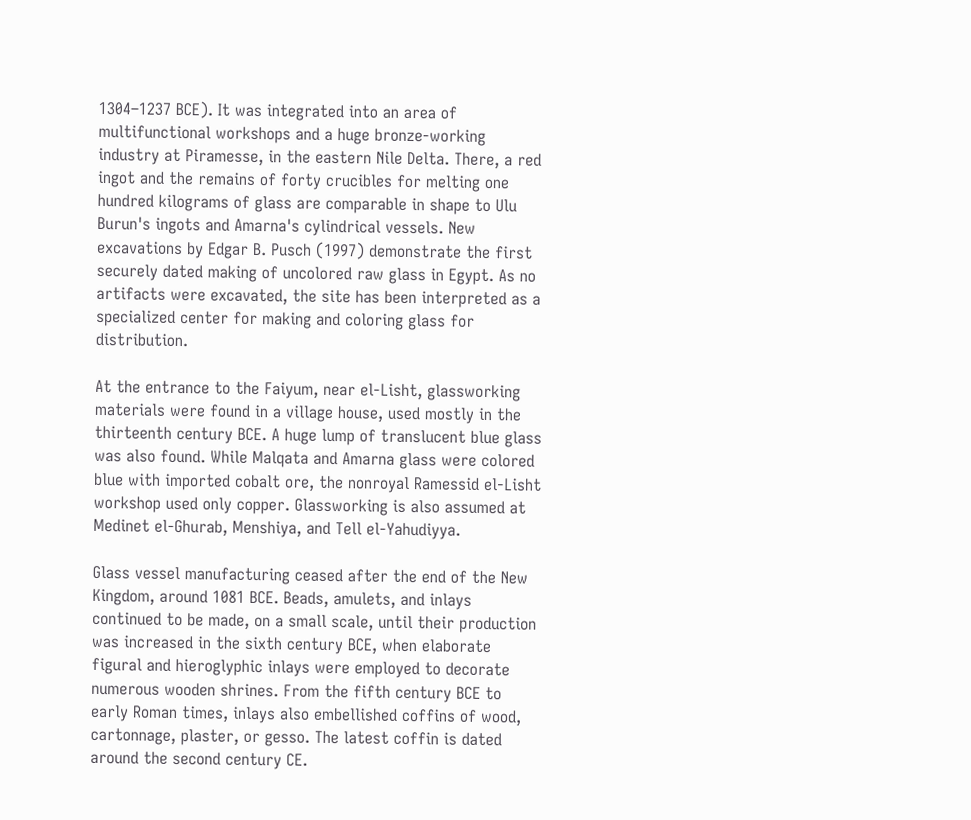1304–1237 BCE). It was integrated into an area of multifunctional workshops and a huge bronze-working industry at Piramesse, in the eastern Nile Delta. There, a red ingot and the remains of forty crucibles for melting one hundred kilograms of glass are comparable in shape to Ulu Burun's ingots and Amarna's cylindrical vessels. New excavations by Edgar B. Pusch (1997) demonstrate the first securely dated making of uncolored raw glass in Egypt. As no artifacts were excavated, the site has been interpreted as a specialized center for making and coloring glass for distribution.

At the entrance to the Faiyum, near el-Lisht, glassworking materials were found in a village house, used mostly in the thirteenth century BCE. A huge lump of translucent blue glass was also found. While Malqata and Amarna glass were colored blue with imported cobalt ore, the nonroyal Ramessid el-Lisht workshop used only copper. Glassworking is also assumed at Medinet el-Ghurab, Menshiya, and Tell el-Yahudiyya.

Glass vessel manufacturing ceased after the end of the New Kingdom, around 1081 BCE. Beads, amulets, and inlays continued to be made, on a small scale, until their production was increased in the sixth century BCE, when elaborate figural and hieroglyphic inlays were employed to decorate numerous wooden shrines. From the fifth century BCE to early Roman times, inlays also embellished coffins of wood, cartonnage, plaster, or gesso. The latest coffin is dated around the second century CE.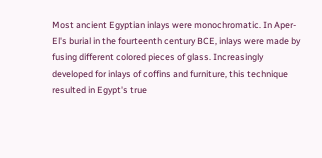Most ancient Egyptian inlays were monochromatic. In Aper-El's burial in the fourteenth century BCE, inlays were made by fusing different colored pieces of glass. Increasingly developed for inlays of coffins and furniture, this technique resulted in Egypt's true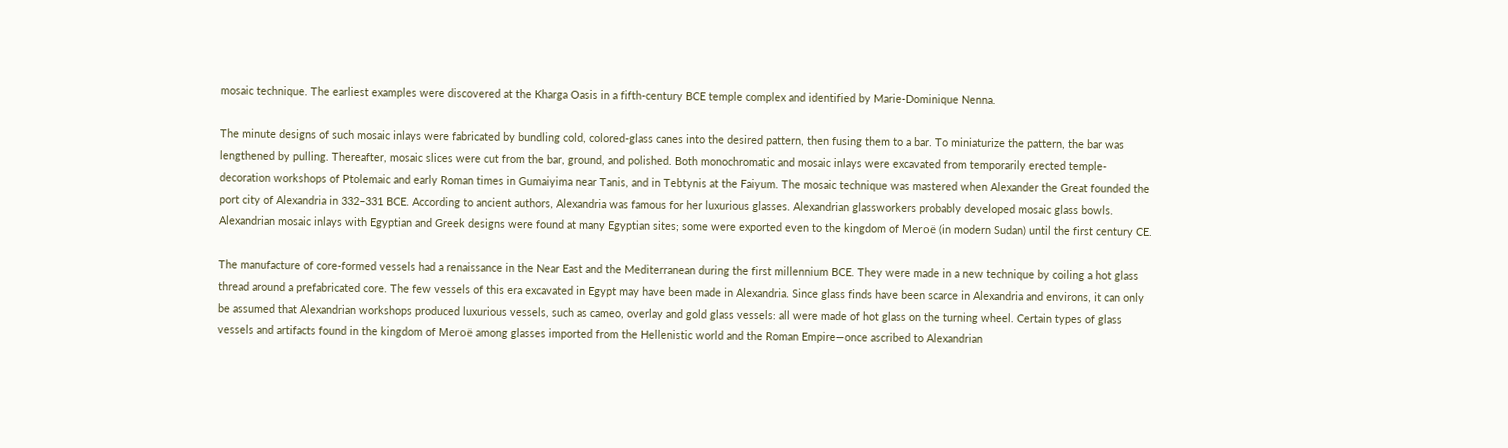mosaic technique. The earliest examples were discovered at the Kharga Oasis in a fifth-century BCE temple complex and identified by Marie-Dominique Nenna.

The minute designs of such mosaic inlays were fabricated by bundling cold, colored-glass canes into the desired pattern, then fusing them to a bar. To miniaturize the pattern, the bar was lengthened by pulling. Thereafter, mosaic slices were cut from the bar, ground, and polished. Both monochromatic and mosaic inlays were excavated from temporarily erected temple-decoration workshops of Ptolemaic and early Roman times in Gumaiyima near Tanis, and in Tebtynis at the Faiyum. The mosaic technique was mastered when Alexander the Great founded the port city of Alexandria in 332–331 BCE. According to ancient authors, Alexandria was famous for her luxurious glasses. Alexandrian glassworkers probably developed mosaic glass bowls. Alexandrian mosaic inlays with Egyptian and Greek designs were found at many Egyptian sites; some were exported even to the kingdom of Meroë (in modern Sudan) until the first century CE.

The manufacture of core-formed vessels had a renaissance in the Near East and the Mediterranean during the first millennium BCE. They were made in a new technique by coiling a hot glass thread around a prefabricated core. The few vessels of this era excavated in Egypt may have been made in Alexandria. Since glass finds have been scarce in Alexandria and environs, it can only be assumed that Alexandrian workshops produced luxurious vessels, such as cameo, overlay and gold glass vessels: all were made of hot glass on the turning wheel. Certain types of glass vessels and artifacts found in the kingdom of Meroë among glasses imported from the Hellenistic world and the Roman Empire—once ascribed to Alexandrian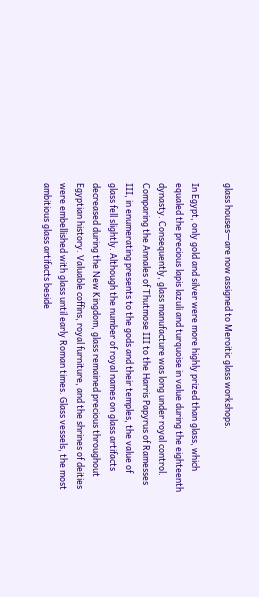glass houses—are now assigned to Meroitic glass workshops.

In Egypt, only gold and silver were more highly prized than glass, which equaled the precious lapis lazuli and turquoise in value during the eighteenth dynasty. Consequently, glass manufacture was long under royal control. Comparing the Annales of Thutmose III to the Harris Papyrus of Ramesses III, in enumerating presents to the gods and their temples, the value of glass fell slightly. Although the number of royal names on glass artifacts decreased during the New Kingdom, glass remained precious throughout Egyptian history. Valuable coffins, royal furniture, and the shrines of deities were embellished with glass until early Roman times. Glass vessels, the most ambitious glass artifacts beside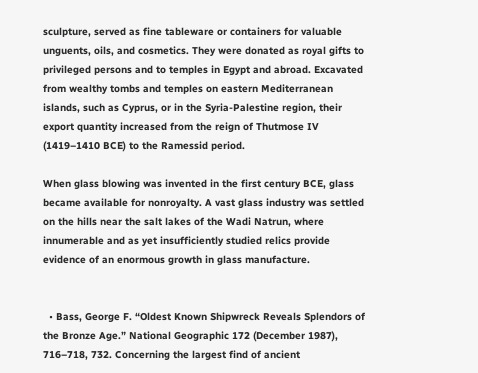sculpture, served as fine tableware or containers for valuable unguents, oils, and cosmetics. They were donated as royal gifts to privileged persons and to temples in Egypt and abroad. Excavated from wealthy tombs and temples on eastern Mediterranean islands, such as Cyprus, or in the Syria-Palestine region, their export quantity increased from the reign of Thutmose IV (1419–1410 BCE) to the Ramessid period.

When glass blowing was invented in the first century BCE, glass became available for nonroyalty. A vast glass industry was settled on the hills near the salt lakes of the Wadi Natrun, where innumerable and as yet insufficiently studied relics provide evidence of an enormous growth in glass manufacture.


  • Bass, George F. “Oldest Known Shipwreck Reveals Splendors of the Bronze Age.” National Geographic 172 (December 1987), 716–718, 732. Concerning the largest find of ancient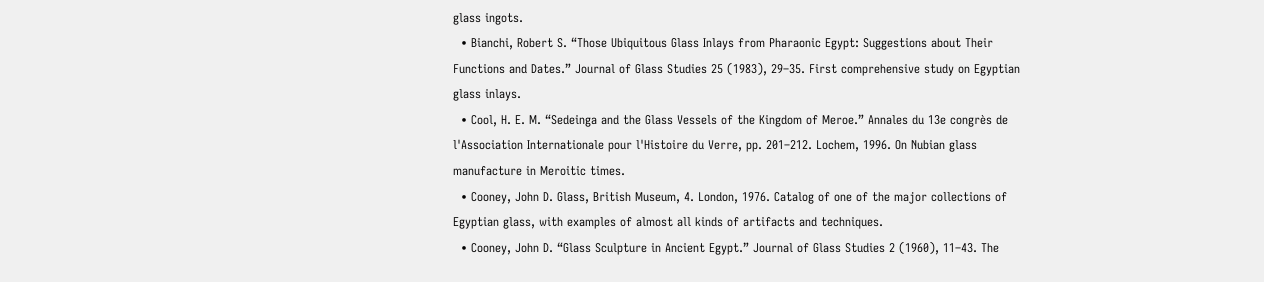glass ingots.
  • Bianchi, Robert S. “Those Ubiquitous Glass Inlays from Pharaonic Egypt: Suggestions about Their Functions and Dates.” Journal of Glass Studies 25 (1983), 29–35. First comprehensive study on Egyptian glass inlays.
  • Cool, H. E. M. “Sedeinga and the Glass Vessels of the Kingdom of Meroe.” Annales du 13e congrès de l'Association Internationale pour l'Histoire du Verre, pp. 201–212. Lochem, 1996. On Nubian glass manufacture in Meroitic times.
  • Cooney, John D. Glass, British Museum, 4. London, 1976. Catalog of one of the major collections of Egyptian glass, with examples of almost all kinds of artifacts and techniques.
  • Cooney, John D. “Glass Sculpture in Ancient Egypt.” Journal of Glass Studies 2 (1960), 11–43. The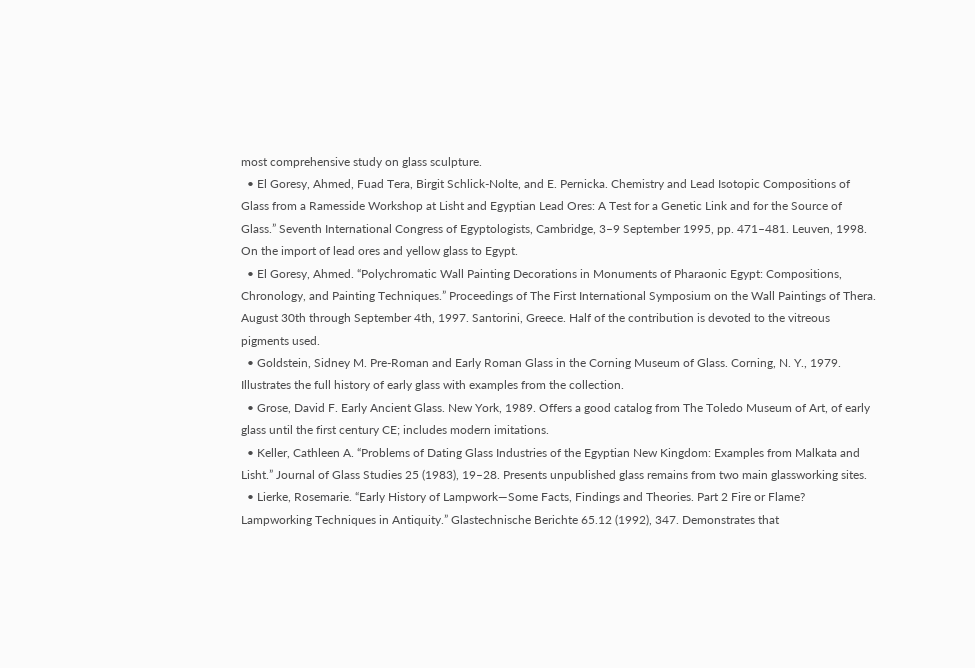most comprehensive study on glass sculpture.
  • El Goresy, Ahmed, Fuad Tera, Birgit Schlick-Nolte, and E. Pernicka. Chemistry and Lead Isotopic Compositions of Glass from a Ramesside Workshop at Lisht and Egyptian Lead Ores: A Test for a Genetic Link and for the Source of Glass.” Seventh International Congress of Egyptologists, Cambridge, 3–9 September 1995, pp. 471–481. Leuven, 1998. On the import of lead ores and yellow glass to Egypt.
  • El Goresy, Ahmed. “Polychromatic Wall Painting Decorations in Monuments of Pharaonic Egypt: Compositions, Chronology, and Painting Techniques.” Proceedings of The First International Symposium on the Wall Paintings of Thera. August 30th through September 4th, 1997. Santorini, Greece. Half of the contribution is devoted to the vitreous pigments used.
  • Goldstein, Sidney M. Pre-Roman and Early Roman Glass in the Corning Museum of Glass. Corning, N. Y., 1979. Illustrates the full history of early glass with examples from the collection.
  • Grose, David F. Early Ancient Glass. New York, 1989. Offers a good catalog from The Toledo Museum of Art, of early glass until the first century CE; includes modern imitations.
  • Keller, Cathleen A. “Problems of Dating Glass Industries of the Egyptian New Kingdom: Examples from Malkata and Lisht.” Journal of Glass Studies 25 (1983), 19–28. Presents unpublished glass remains from two main glassworking sites.
  • Lierke, Rosemarie. “Early History of Lampwork—Some Facts, Findings and Theories. Part 2 Fire or Flame? Lampworking Techniques in Antiquity.” Glastechnische Berichte 65.12 (1992), 347. Demonstrates that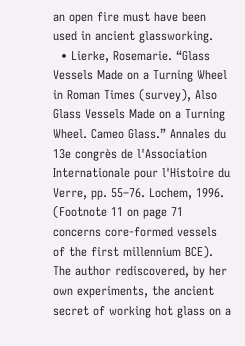an open fire must have been used in ancient glassworking.
  • Lierke, Rosemarie. “Glass Vessels Made on a Turning Wheel in Roman Times (survey), Also Glass Vessels Made on a Turning Wheel. Cameo Glass.” Annales du 13e congrès de l'Association Internationale pour l'Histoire du Verre, pp. 55–76. Lochem, 1996. (Footnote 11 on page 71 concerns core-formed vessels of the first millennium BCE). The author rediscovered, by her own experiments, the ancient secret of working hot glass on a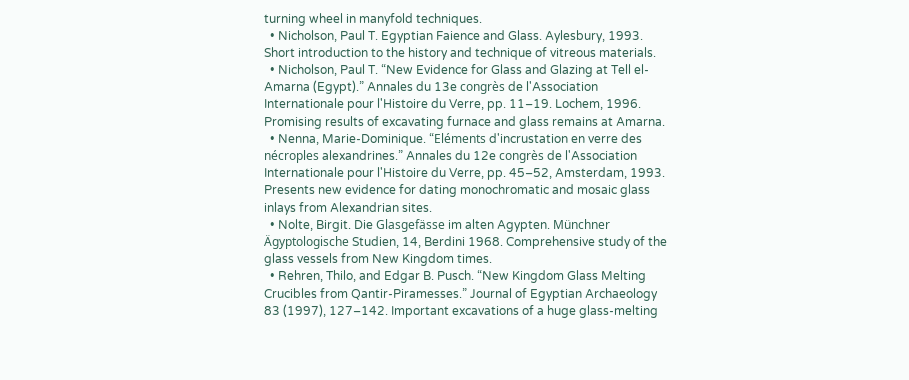turning wheel in manyfold techniques.
  • Nicholson, Paul T. Egyptian Faience and Glass. Aylesbury, 1993. Short introduction to the history and technique of vitreous materials.
  • Nicholson, Paul T. “New Evidence for Glass and Glazing at Tell el-Amarna (Egypt).” Annales du 13e congrès de l'Association Internationale pour l'Histoire du Verre, pp. 11–19. Lochem, 1996. Promising results of excavating furnace and glass remains at Amarna.
  • Nenna, Marie-Dominique. “Eléments d'incrustation en verre des nécroples alexandrines.” Annales du 12e congrès de l'Association Internationale pour l'Histoire du Verre, pp. 45–52, Amsterdam, 1993. Presents new evidence for dating monochromatic and mosaic glass inlays from Alexandrian sites.
  • Nolte, Birgit. Die Glasgefässe im alten Agypten. Münchner Ägyptologische Studien, 14, Berdini 1968. Comprehensive study of the glass vessels from New Kingdom times.
  • Rehren, Thilo, and Edgar B. Pusch. “New Kingdom Glass Melting Crucibles from Qantir-Piramesses.” Journal of Egyptian Archaeology 83 (1997), 127–142. Important excavations of a huge glass-melting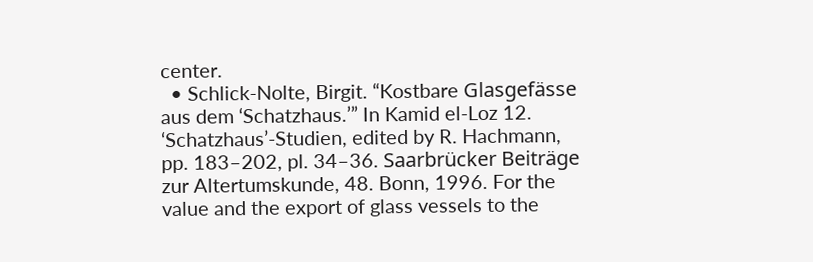center.
  • Schlick-Nolte, Birgit. “Kostbare Glasgefässe aus dem ‘Schatzhaus.’” In Kamid el-Loz 12. ‘Schatzhaus’-Studien, edited by R. Hachmann, pp. 183–202, pl. 34–36. Saarbrücker Beiträge zur Altertumskunde, 48. Bonn, 1996. For the value and the export of glass vessels to the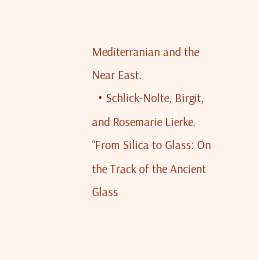Mediterranian and the Near East.
  • Schlick-Nolte, Birgit, and Rosemarie Lierke. “From Silica to Glass: On the Track of the Ancient Glass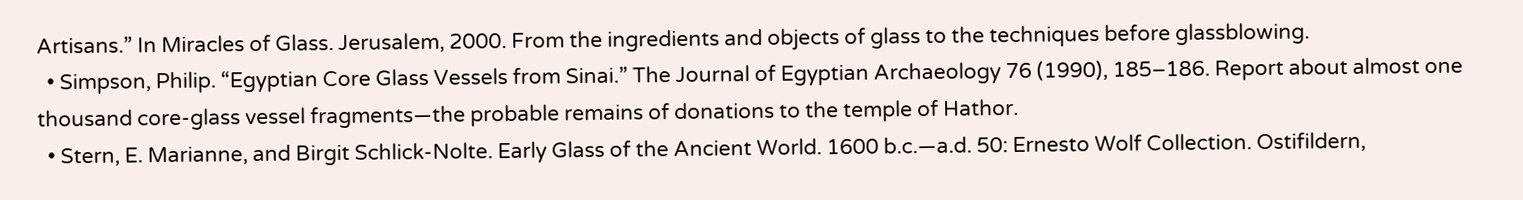Artisans.” In Miracles of Glass. Jerusalem, 2000. From the ingredients and objects of glass to the techniques before glassblowing.
  • Simpson, Philip. “Egyptian Core Glass Vessels from Sinai.” The Journal of Egyptian Archaeology 76 (1990), 185–186. Report about almost one thousand core-glass vessel fragments—the probable remains of donations to the temple of Hathor.
  • Stern, E. Marianne, and Birgit Schlick-Nolte. Early Glass of the Ancient World. 1600 b.c.—a.d. 50: Ernesto Wolf Collection. Ostifildern,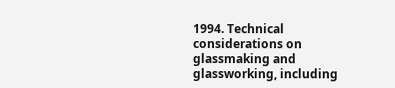1994. Technical considerations on glassmaking and glassworking, including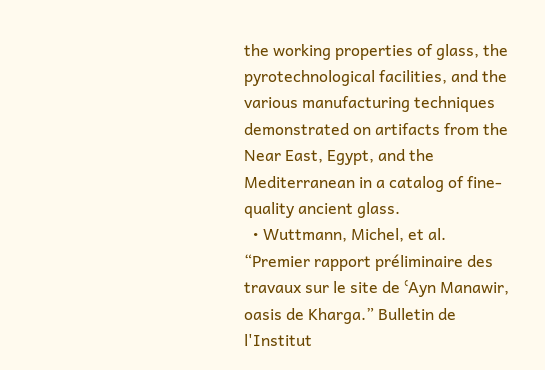the working properties of glass, the pyrotechnological facilities, and the various manufacturing techniques demonstrated on artifacts from the Near East, Egypt, and the Mediterranean in a catalog of fine-quality ancient glass.
  • Wuttmann, Michel, et al. “Premier rapport préliminaire des travaux sur le site de ʿAyn Manawir, oasis de Kharga.” Bulletin de l'Institut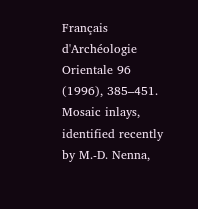Français d'Archéologie Orientale 96 (1996), 385–451. Mosaic inlays, identified recently by M.-D. Nenna,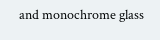and monochrome glass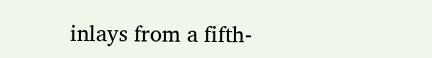inlays from a fifth-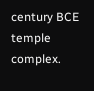century BCE temple complex.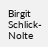Birgit Schlick-Nolte